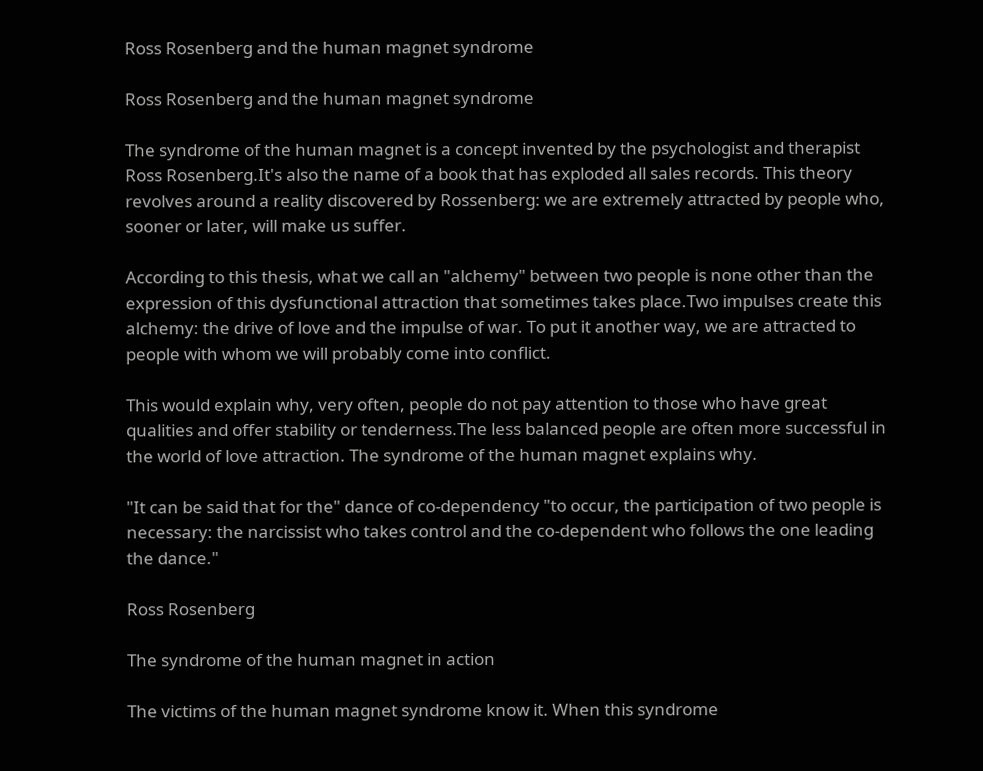Ross Rosenberg and the human magnet syndrome

Ross Rosenberg and the human magnet syndrome

The syndrome of the human magnet is a concept invented by the psychologist and therapist Ross Rosenberg.It's also the name of a book that has exploded all sales records. This theory revolves around a reality discovered by Rossenberg: we are extremely attracted by people who, sooner or later, will make us suffer.

According to this thesis, what we call an "alchemy" between two people is none other than the expression of this dysfunctional attraction that sometimes takes place.Two impulses create this alchemy: the drive of love and the impulse of war. To put it another way, we are attracted to people with whom we will probably come into conflict.

This would explain why, very often, people do not pay attention to those who have great qualities and offer stability or tenderness.The less balanced people are often more successful in the world of love attraction. The syndrome of the human magnet explains why.

"It can be said that for the" dance of co-dependency "to occur, the participation of two people is necessary: the narcissist who takes control and the co-dependent who follows the one leading the dance."

Ross Rosenberg

The syndrome of the human magnet in action

The victims of the human magnet syndrome know it. When this syndrome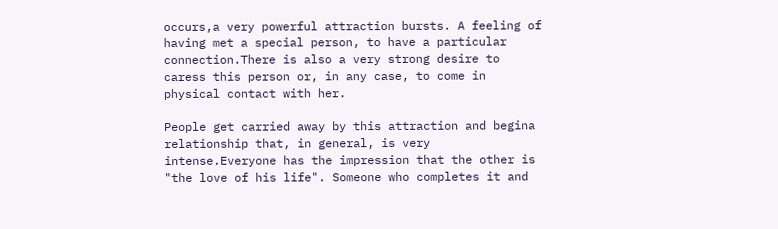occurs,a very powerful attraction bursts. A feeling of having met a special person, to have a particular connection.There is also a very strong desire to caress this person or, in any case, to come in physical contact with her.

People get carried away by this attraction and begina relationship that, in general, is very intense.Everyone has the impression that the other is "the love of his life". Someone who completes it and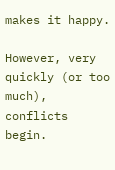makes it happy.

However, very quickly (or too much), conflicts begin.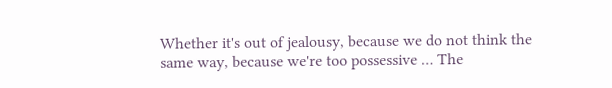Whether it's out of jealousy, because we do not think the same way, because we're too possessive … The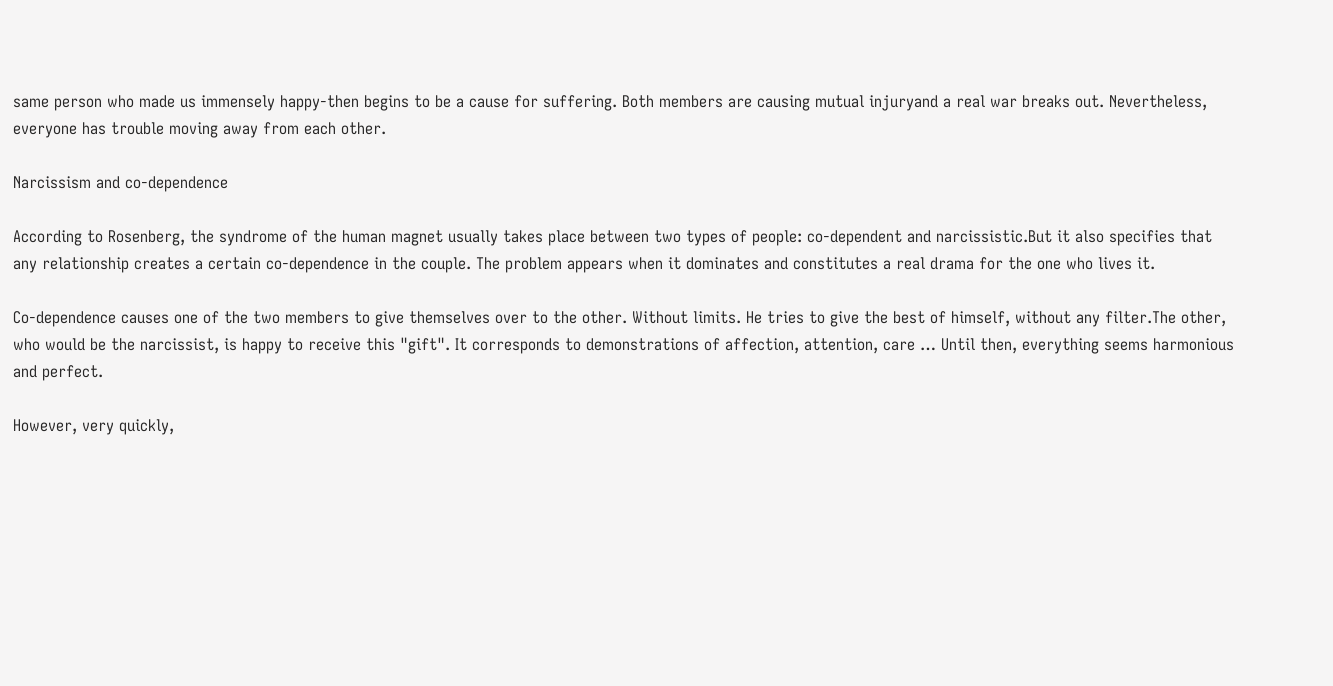same person who made us immensely happy-then begins to be a cause for suffering. Both members are causing mutual injuryand a real war breaks out. Nevertheless, everyone has trouble moving away from each other.

Narcissism and co-dependence

According to Rosenberg, the syndrome of the human magnet usually takes place between two types of people: co-dependent and narcissistic.But it also specifies that any relationship creates a certain co-dependence in the couple. The problem appears when it dominates and constitutes a real drama for the one who lives it.

Co-dependence causes one of the two members to give themselves over to the other. Without limits. He tries to give the best of himself, without any filter.The other, who would be the narcissist, is happy to receive this "gift". It corresponds to demonstrations of affection, attention, care … Until then, everything seems harmonious and perfect.

However, very quickly,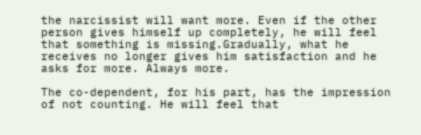the narcissist will want more. Even if the other person gives himself up completely, he will feel that something is missing.Gradually, what he receives no longer gives him satisfaction and he asks for more. Always more.

The co-dependent, for his part, has the impression of not counting. He will feel that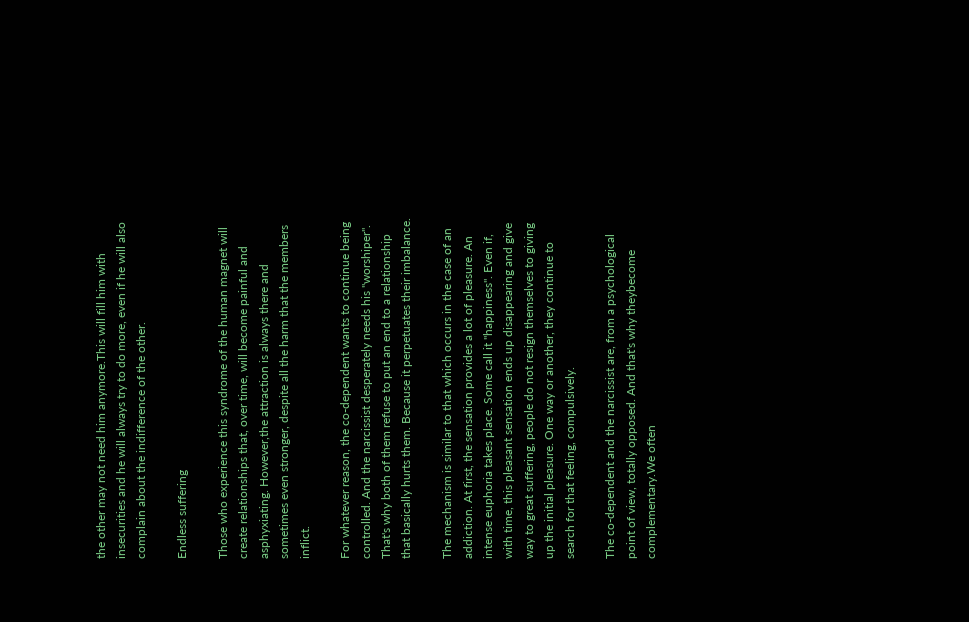the other may not need him anymore.This will fill him with insecurities and he will always try to do more, even if he will also complain about the indifference of the other.

Endless suffering

Those who experience this syndrome of the human magnet will create relationships that, over time, will become painful and asphyxiating. However,the attraction is always there and sometimes even stronger, despite all the harm that the members inflict.

For whatever reason, the co-dependent wants to continue being controlled. And the narcissist desperately needs his "worshiper". That's why both of them refuse to put an end to a relationship that basically hurts them. Because it perpetuates their imbalance.

The mechanism is similar to that which occurs in the case of an addiction. At first, the sensation provides a lot of pleasure. An intense euphoria takes place. Some call it "happiness". Even if, with time, this pleasant sensation ends up disappearing and give way to great suffering, people do not resign themselves to giving up the initial pleasure. One way or another, they continue to search for that feeling, compulsively.

The co-dependent and the narcissist are, from a psychological point of view, totally opposed. And that's why theybecome complementary.We often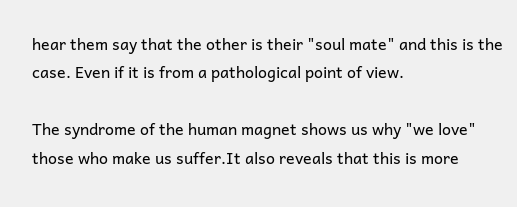hear them say that the other is their "soul mate" and this is the case. Even if it is from a pathological point of view.

The syndrome of the human magnet shows us why "we love" those who make us suffer.It also reveals that this is more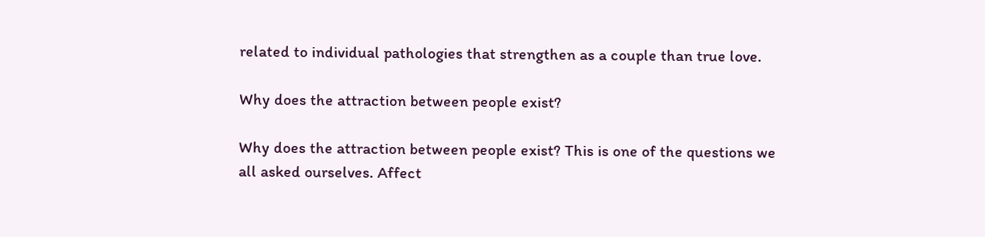related to individual pathologies that strengthen as a couple than true love.

Why does the attraction between people exist?

Why does the attraction between people exist? This is one of the questions we all asked ourselves. Affect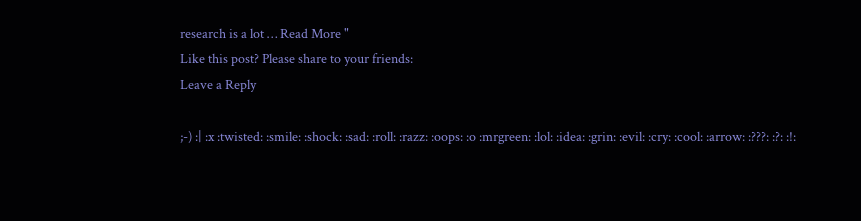research is a lot … Read More "
Like this post? Please share to your friends:
Leave a Reply

;-) :| :x :twisted: :smile: :shock: :sad: :roll: :razz: :oops: :o :mrgreen: :lol: :idea: :grin: :evil: :cry: :cool: :arrow: :???: :?: :!: